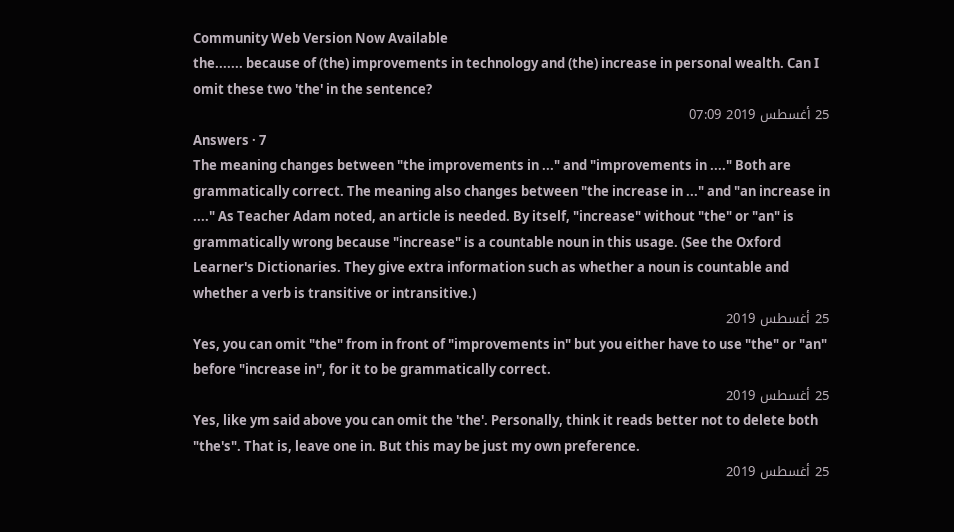Community Web Version Now Available
the....... because of (the) improvements in technology and (the) increase in personal wealth. Can I omit these two 'the' in the sentence?
25 أغسطس 2019 07:09
Answers · 7
The meaning changes between "the improvements in ..." and "improvements in ...." Both are grammatically correct. The meaning also changes between "the increase in ..." and "an increase in ...." As Teacher Adam noted, an article is needed. By itself, "increase" without "the" or "an" is grammatically wrong because "increase" is a countable noun in this usage. (See the Oxford Learner's Dictionaries. They give extra information such as whether a noun is countable and whether a verb is transitive or intransitive.)
25 أغسطس 2019
Yes, you can omit "the" from in front of "improvements in" but you either have to use "the" or "an" before "increase in", for it to be grammatically correct.
25 أغسطس 2019
Yes, like ym said above you can omit the 'the'. Personally, think it reads better not to delete both "the's". That is, leave one in. But this may be just my own preference.
25 أغسطس 2019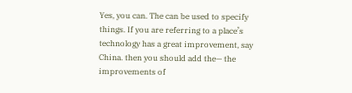Yes, you can. The can be used to specify things. If you are referring to a place’s technology has a great improvement, say China. then you should add the— the improvements of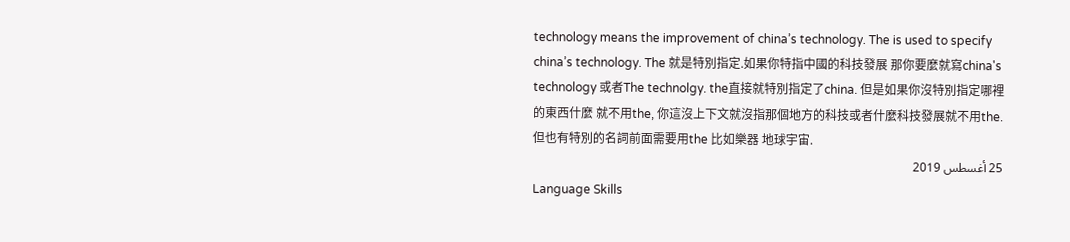technology means the improvement of china’s technology. The is used to specify china’s technology. The 就是特別指定.如果你特指中國的科技發展 那你要麼就寫china's technology 或者The technolgy. the直接就特別指定了china. 但是如果你沒特別指定哪裡的東西什麼 就不用the, 你這沒上下文就沒指那個地方的科技或者什麼科技發展就不用the. 但也有特別的名詞前面需要用the 比如樂器 地球宇宙.
25 أغسطس 2019
Language Skills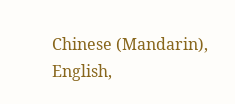Chinese (Mandarin), English,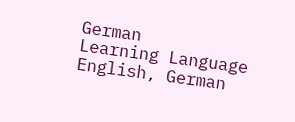German
Learning Language
English, German